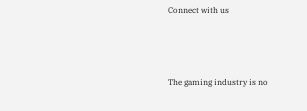Connect with us



The gaming industry is no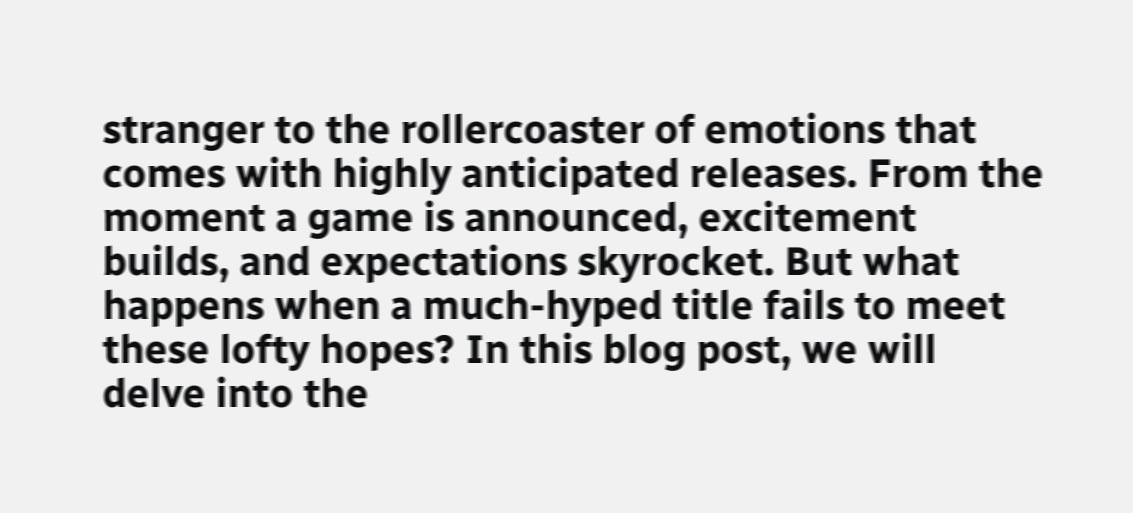stranger to the rollercoaster of emotions that comes with highly anticipated releases. From the moment a game is announced, excitement builds, and expectations skyrocket. But what happens when a much-hyped title fails to meet these lofty hopes? In this blog post, we will delve into the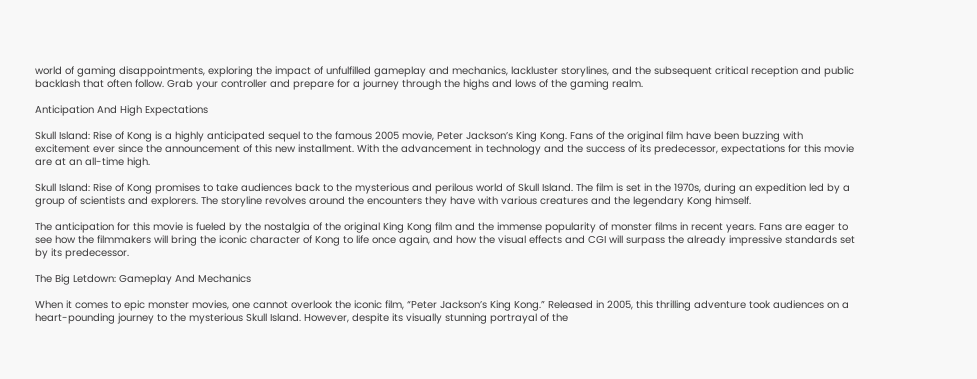world of gaming disappointments, exploring the impact of unfulfilled gameplay and mechanics, lackluster storylines, and the subsequent critical reception and public backlash that often follow. Grab your controller and prepare for a journey through the highs and lows of the gaming realm.

Anticipation And High Expectations

Skull Island: Rise of Kong is a highly anticipated sequel to the famous 2005 movie, Peter Jackson’s King Kong. Fans of the original film have been buzzing with excitement ever since the announcement of this new installment. With the advancement in technology and the success of its predecessor, expectations for this movie are at an all-time high.

Skull Island: Rise of Kong promises to take audiences back to the mysterious and perilous world of Skull Island. The film is set in the 1970s, during an expedition led by a group of scientists and explorers. The storyline revolves around the encounters they have with various creatures and the legendary Kong himself.

The anticipation for this movie is fueled by the nostalgia of the original King Kong film and the immense popularity of monster films in recent years. Fans are eager to see how the filmmakers will bring the iconic character of Kong to life once again, and how the visual effects and CGI will surpass the already impressive standards set by its predecessor.

The Big Letdown: Gameplay And Mechanics

When it comes to epic monster movies, one cannot overlook the iconic film, “Peter Jackson’s King Kong.” Released in 2005, this thrilling adventure took audiences on a heart-pounding journey to the mysterious Skull Island. However, despite its visually stunning portrayal of the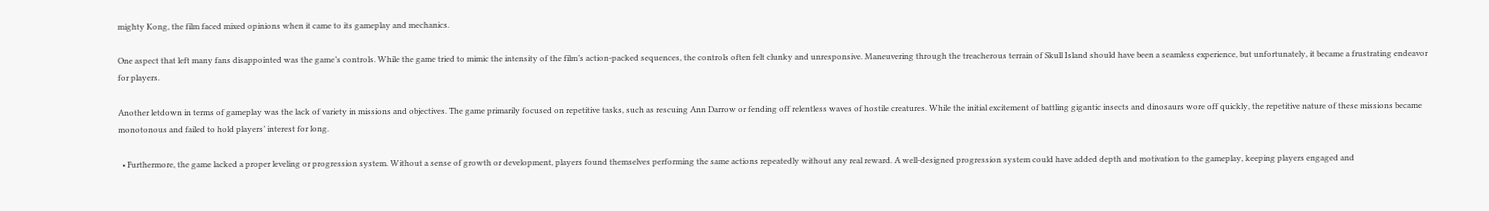mighty Kong, the film faced mixed opinions when it came to its gameplay and mechanics.

One aspect that left many fans disappointed was the game’s controls. While the game tried to mimic the intensity of the film’s action-packed sequences, the controls often felt clunky and unresponsive. Maneuvering through the treacherous terrain of Skull Island should have been a seamless experience, but unfortunately, it became a frustrating endeavor for players.

Another letdown in terms of gameplay was the lack of variety in missions and objectives. The game primarily focused on repetitive tasks, such as rescuing Ann Darrow or fending off relentless waves of hostile creatures. While the initial excitement of battling gigantic insects and dinosaurs wore off quickly, the repetitive nature of these missions became monotonous and failed to hold players’ interest for long.

  • Furthermore, the game lacked a proper leveling or progression system. Without a sense of growth or development, players found themselves performing the same actions repeatedly without any real reward. A well-designed progression system could have added depth and motivation to the gameplay, keeping players engaged and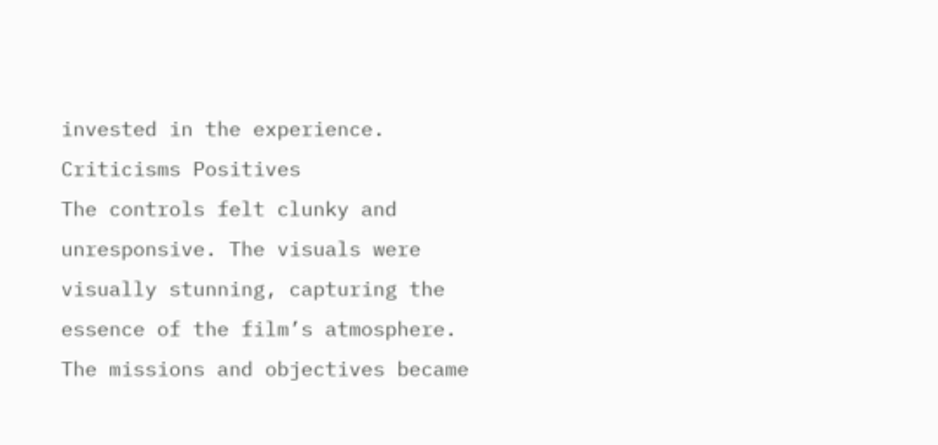invested in the experience.
Criticisms Positives
The controls felt clunky and unresponsive. The visuals were visually stunning, capturing the essence of the film’s atmosphere.
The missions and objectives became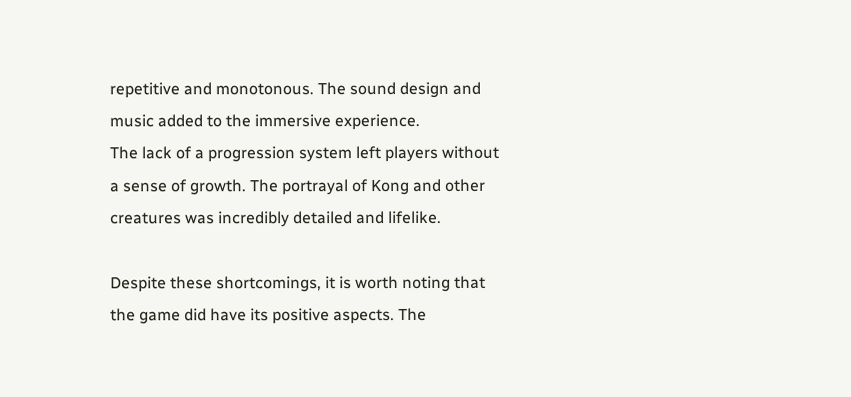repetitive and monotonous. The sound design and music added to the immersive experience.
The lack of a progression system left players without a sense of growth. The portrayal of Kong and other creatures was incredibly detailed and lifelike.

Despite these shortcomings, it is worth noting that the game did have its positive aspects. The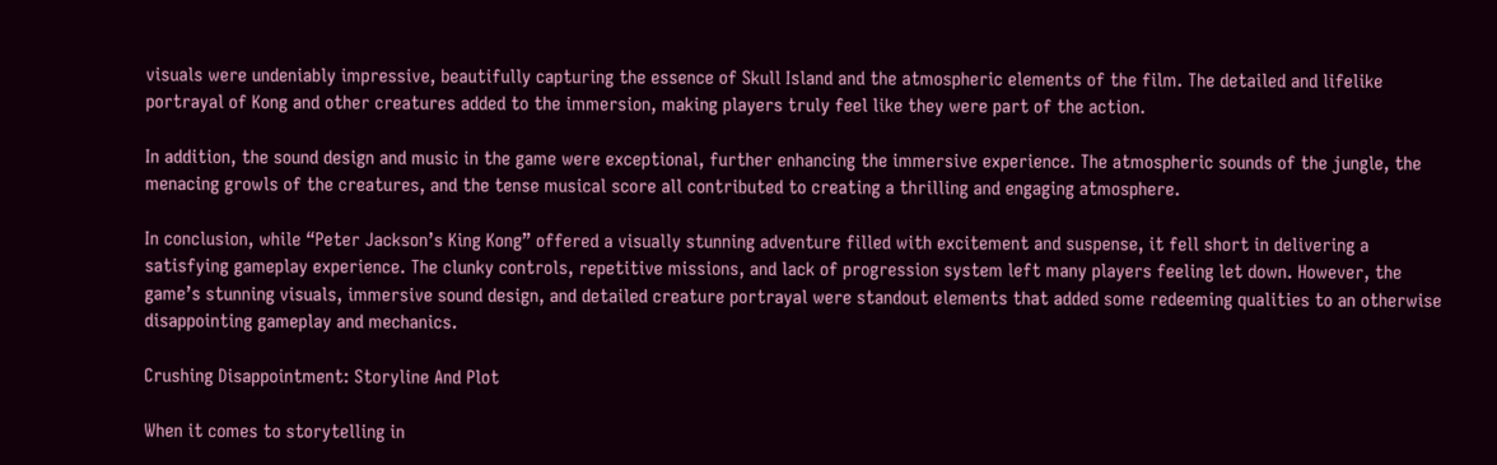visuals were undeniably impressive, beautifully capturing the essence of Skull Island and the atmospheric elements of the film. The detailed and lifelike portrayal of Kong and other creatures added to the immersion, making players truly feel like they were part of the action.

In addition, the sound design and music in the game were exceptional, further enhancing the immersive experience. The atmospheric sounds of the jungle, the menacing growls of the creatures, and the tense musical score all contributed to creating a thrilling and engaging atmosphere.

In conclusion, while “Peter Jackson’s King Kong” offered a visually stunning adventure filled with excitement and suspense, it fell short in delivering a satisfying gameplay experience. The clunky controls, repetitive missions, and lack of progression system left many players feeling let down. However, the game’s stunning visuals, immersive sound design, and detailed creature portrayal were standout elements that added some redeeming qualities to an otherwise disappointing gameplay and mechanics.

Crushing Disappointment: Storyline And Plot

When it comes to storytelling in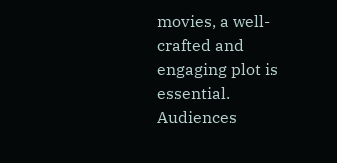movies, a well-crafted and engaging plot is essential. Audiences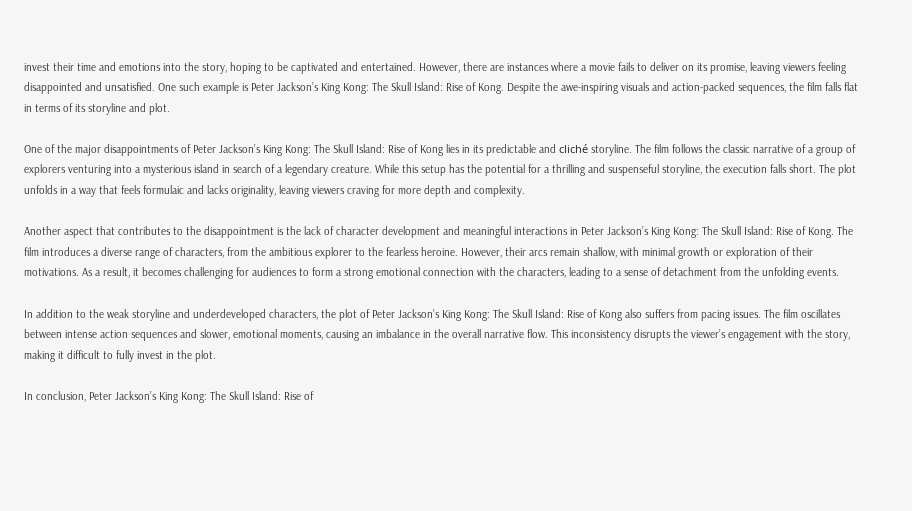invest their time and emotions into the story, hoping to be captivated and entertained. However, there are instances where a movie fails to deliver on its promise, leaving viewers feeling disappointed and unsatisfied. One such example is Peter Jackson’s King Kong: The Skull Island: Rise of Kong. Despite the awe-inspiring visuals and action-packed sequences, the film falls flat in terms of its storyline and plot.

One of the major disappointments of Peter Jackson’s King Kong: The Skull Island: Rise of Kong lies in its predictable and cliché storyline. The film follows the classic narrative of a group of explorers venturing into a mysterious island in search of a legendary creature. While this setup has the potential for a thrilling and suspenseful storyline, the execution falls short. The plot unfolds in a way that feels formulaic and lacks originality, leaving viewers craving for more depth and complexity.

Another aspect that contributes to the disappointment is the lack of character development and meaningful interactions in Peter Jackson’s King Kong: The Skull Island: Rise of Kong. The film introduces a diverse range of characters, from the ambitious explorer to the fearless heroine. However, their arcs remain shallow, with minimal growth or exploration of their motivations. As a result, it becomes challenging for audiences to form a strong emotional connection with the characters, leading to a sense of detachment from the unfolding events.

In addition to the weak storyline and underdeveloped characters, the plot of Peter Jackson’s King Kong: The Skull Island: Rise of Kong also suffers from pacing issues. The film oscillates between intense action sequences and slower, emotional moments, causing an imbalance in the overall narrative flow. This inconsistency disrupts the viewer’s engagement with the story, making it difficult to fully invest in the plot.

In conclusion, Peter Jackson’s King Kong: The Skull Island: Rise of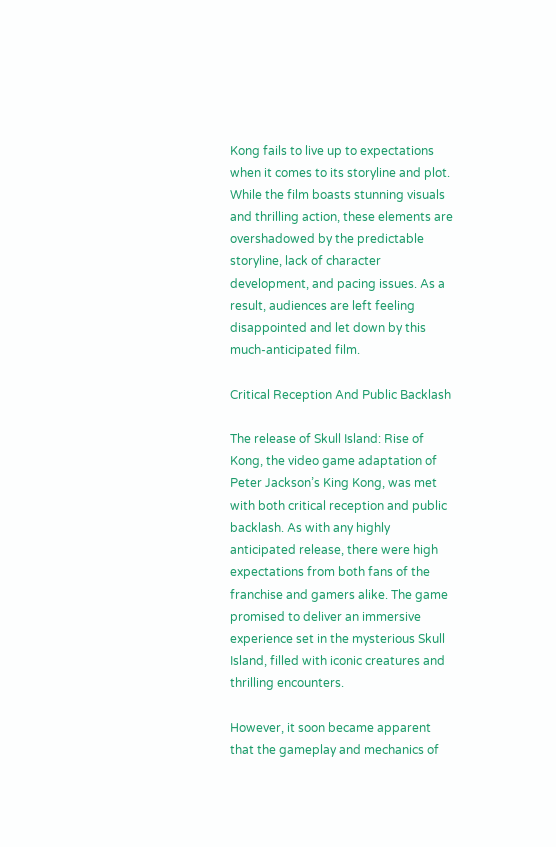Kong fails to live up to expectations when it comes to its storyline and plot. While the film boasts stunning visuals and thrilling action, these elements are overshadowed by the predictable storyline, lack of character development, and pacing issues. As a result, audiences are left feeling disappointed and let down by this much-anticipated film.

Critical Reception And Public Backlash

The release of Skull Island: Rise of Kong, the video game adaptation of Peter Jackson’s King Kong, was met with both critical reception and public backlash. As with any highly anticipated release, there were high expectations from both fans of the franchise and gamers alike. The game promised to deliver an immersive experience set in the mysterious Skull Island, filled with iconic creatures and thrilling encounters.

However, it soon became apparent that the gameplay and mechanics of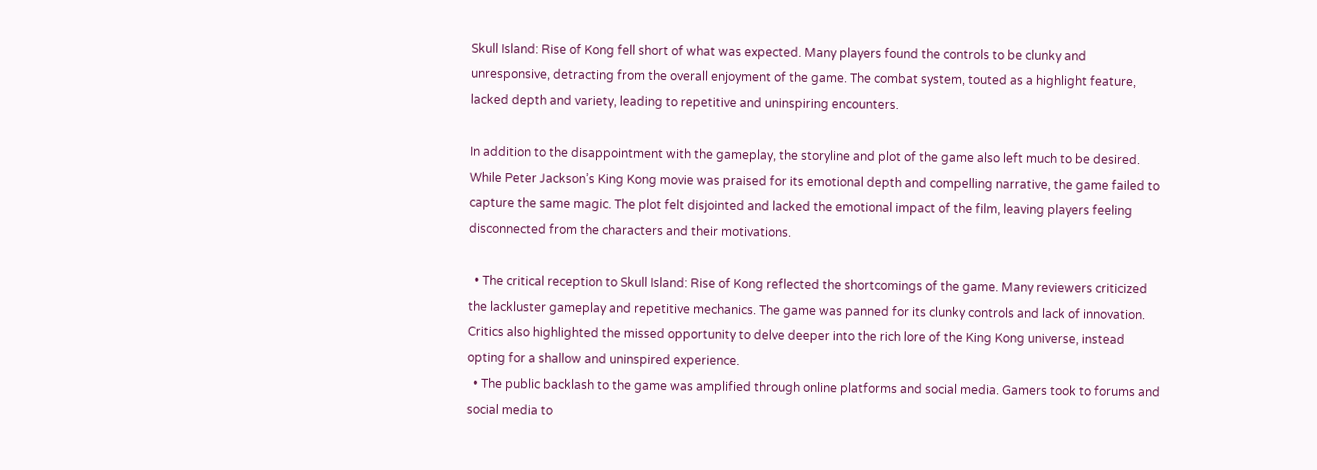Skull Island: Rise of Kong fell short of what was expected. Many players found the controls to be clunky and unresponsive, detracting from the overall enjoyment of the game. The combat system, touted as a highlight feature, lacked depth and variety, leading to repetitive and uninspiring encounters.

In addition to the disappointment with the gameplay, the storyline and plot of the game also left much to be desired. While Peter Jackson’s King Kong movie was praised for its emotional depth and compelling narrative, the game failed to capture the same magic. The plot felt disjointed and lacked the emotional impact of the film, leaving players feeling disconnected from the characters and their motivations.

  • The critical reception to Skull Island: Rise of Kong reflected the shortcomings of the game. Many reviewers criticized the lackluster gameplay and repetitive mechanics. The game was panned for its clunky controls and lack of innovation. Critics also highlighted the missed opportunity to delve deeper into the rich lore of the King Kong universe, instead opting for a shallow and uninspired experience.
  • The public backlash to the game was amplified through online platforms and social media. Gamers took to forums and social media to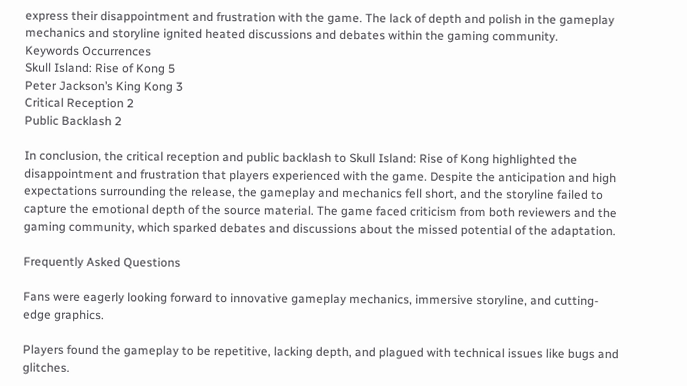express their disappointment and frustration with the game. The lack of depth and polish in the gameplay mechanics and storyline ignited heated discussions and debates within the gaming community.
Keywords Occurrences
Skull Island: Rise of Kong 5
Peter Jackson’s King Kong 3
Critical Reception 2
Public Backlash 2

In conclusion, the critical reception and public backlash to Skull Island: Rise of Kong highlighted the disappointment and frustration that players experienced with the game. Despite the anticipation and high expectations surrounding the release, the gameplay and mechanics fell short, and the storyline failed to capture the emotional depth of the source material. The game faced criticism from both reviewers and the gaming community, which sparked debates and discussions about the missed potential of the adaptation.

Frequently Asked Questions

Fans were eagerly looking forward to innovative gameplay mechanics, immersive storyline, and cutting-edge graphics.

Players found the gameplay to be repetitive, lacking depth, and plagued with technical issues like bugs and glitches.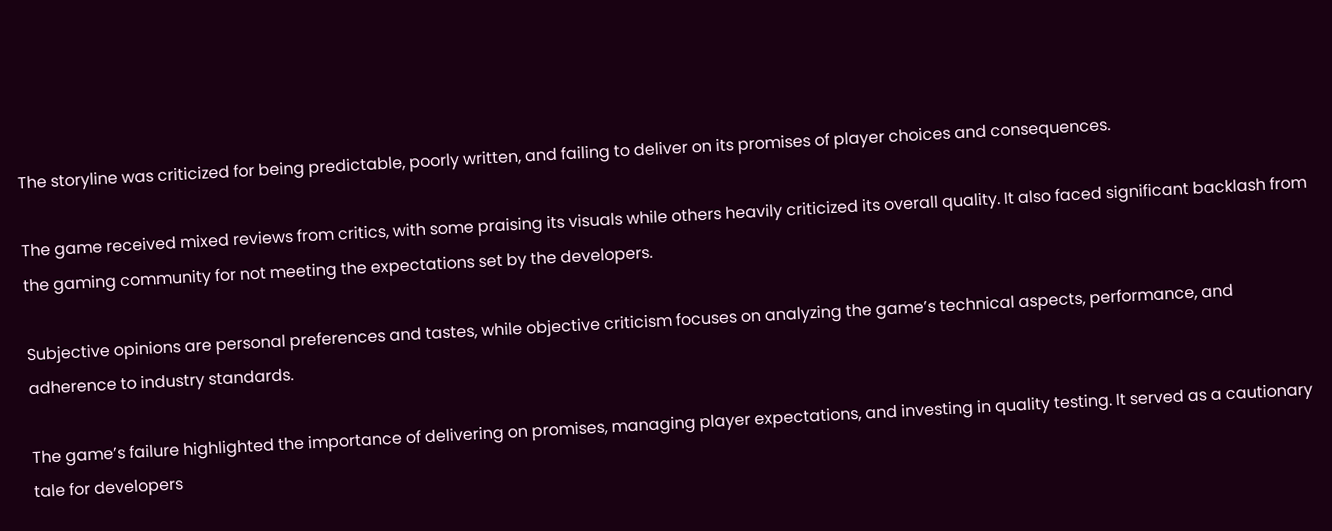The storyline was criticized for being predictable, poorly written, and failing to deliver on its promises of player choices and consequences.

The game received mixed reviews from critics, with some praising its visuals while others heavily criticized its overall quality. It also faced significant backlash from the gaming community for not meeting the expectations set by the developers.

Subjective opinions are personal preferences and tastes, while objective criticism focuses on analyzing the game’s technical aspects, performance, and adherence to industry standards.

The game’s failure highlighted the importance of delivering on promises, managing player expectations, and investing in quality testing. It served as a cautionary tale for developers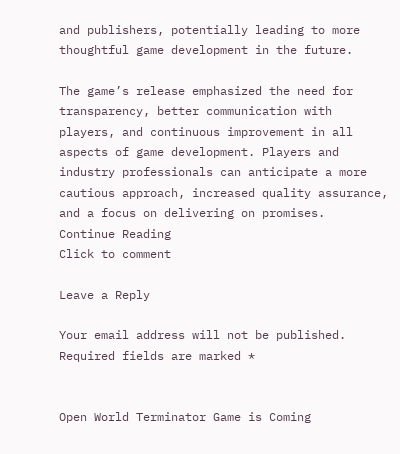and publishers, potentially leading to more thoughtful game development in the future.

The game’s release emphasized the need for transparency, better communication with players, and continuous improvement in all aspects of game development. Players and industry professionals can anticipate a more cautious approach, increased quality assurance, and a focus on delivering on promises.
Continue Reading
Click to comment

Leave a Reply

Your email address will not be published. Required fields are marked *


Open World Terminator Game is Coming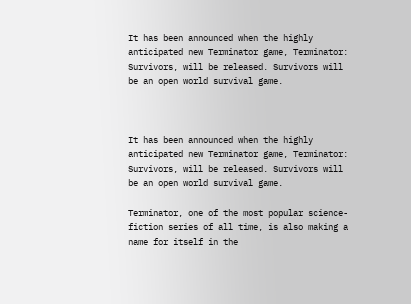It has been announced when the highly anticipated new Terminator game, Terminator: Survivors, will be released. Survivors will be an open world survival game.



It has been announced when the highly anticipated new Terminator game, Terminator: Survivors, will be released. Survivors will be an open world survival game.

Terminator, one of the most popular science-fiction series of all time, is also making a name for itself in the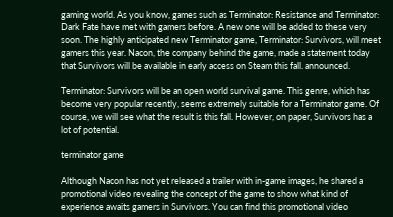gaming world. As you know, games such as Terminator: Resistance and Terminator: Dark Fate have met with gamers before. A new one will be added to these very soon. The highly anticipated new Terminator game, Terminator: Survivors, will meet gamers this year. Nacon, the company behind the game, made a statement today that Survivors will be available in early access on Steam this fall. announced.

Terminator: Survivors will be an open world survival game. This genre, which has become very popular recently, seems extremely suitable for a Terminator game. Of course, we will see what the result is this fall. However, on paper, Survivors has a lot of potential.

terminator game

Although Nacon has not yet released a trailer with in-game images, he shared a promotional video revealing the concept of the game to show what kind of experience awaits gamers in Survivors. You can find this promotional video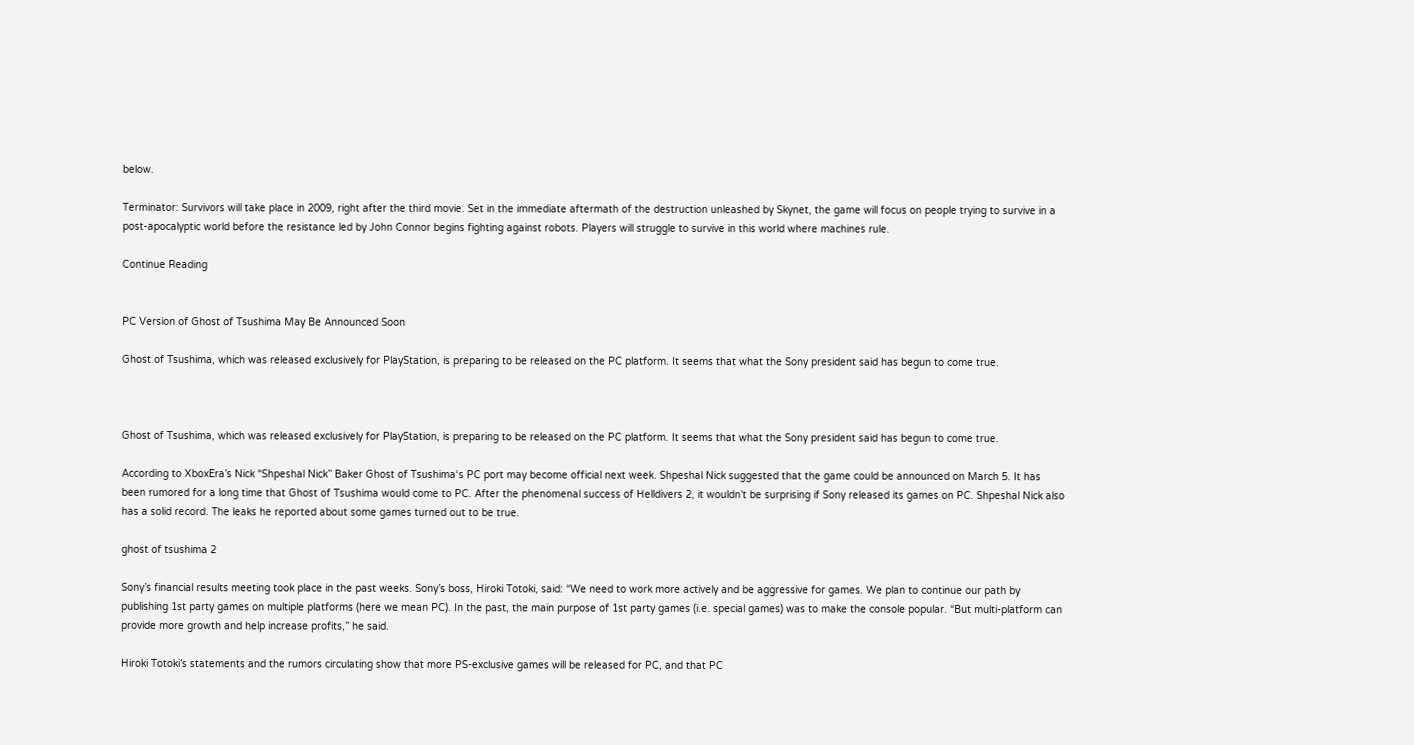below.

Terminator: Survivors will take place in 2009, right after the third movie. Set in the immediate aftermath of the destruction unleashed by Skynet, the game will focus on people trying to survive in a post-apocalyptic world before the resistance led by John Connor begins fighting against robots. Players will struggle to survive in this world where machines rule.

Continue Reading


PC Version of Ghost of Tsushima May Be Announced Soon

Ghost of Tsushima, which was released exclusively for PlayStation, is preparing to be released on the PC platform. It seems that what the Sony president said has begun to come true.



Ghost of Tsushima, which was released exclusively for PlayStation, is preparing to be released on the PC platform. It seems that what the Sony president said has begun to come true.

According to XboxEra’s Nick “Shpeshal Nick” Baker Ghost of Tsushima‘s PC port may become official next week. Shpeshal Nick suggested that the game could be announced on March 5. It has been rumored for a long time that Ghost of Tsushima would come to PC. After the phenomenal success of Helldivers 2, it wouldn’t be surprising if Sony released its games on PC. Shpeshal Nick also has a solid record. The leaks he reported about some games turned out to be true.

ghost of tsushima 2

Sony’s financial results meeting took place in the past weeks. Sony’s boss, Hiroki Totoki, said: “We need to work more actively and be aggressive for games. We plan to continue our path by publishing 1st party games on multiple platforms (here we mean PC). In the past, the main purpose of 1st party games (i.e. special games) was to make the console popular. “But multi-platform can provide more growth and help increase profits,” he said.

Hiroki Totoki’s statements and the rumors circulating show that more PS-exclusive games will be released for PC, and that PC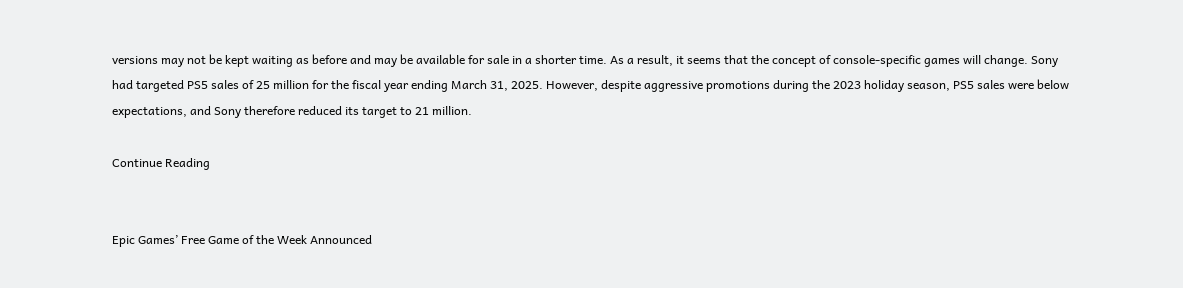versions may not be kept waiting as before and may be available for sale in a shorter time. As a result, it seems that the concept of console-specific games will change. Sony had targeted PS5 sales of 25 million for the fiscal year ending March 31, 2025. However, despite aggressive promotions during the 2023 holiday season, PS5 sales were below expectations, and Sony therefore reduced its target to 21 million.

Continue Reading


Epic Games’ Free Game of the Week Announced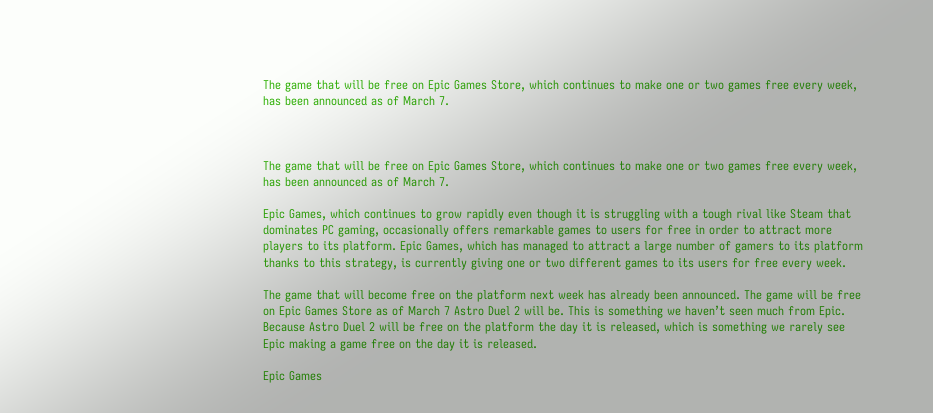The game that will be free on Epic Games Store, which continues to make one or two games free every week, has been announced as of March 7.



The game that will be free on Epic Games Store, which continues to make one or two games free every week, has been announced as of March 7.

Epic Games, which continues to grow rapidly even though it is struggling with a tough rival like Steam that dominates PC gaming, occasionally offers remarkable games to users for free in order to attract more players to its platform. Epic Games, which has managed to attract a large number of gamers to its platform thanks to this strategy, is currently giving one or two different games to its users for free every week.

The game that will become free on the platform next week has already been announced. The game will be free on Epic Games Store as of March 7 Astro Duel 2 will be. This is something we haven’t seen much from Epic. Because Astro Duel 2 will be free on the platform the day it is released, which is something we rarely see Epic making a game free on the day it is released.

Epic Games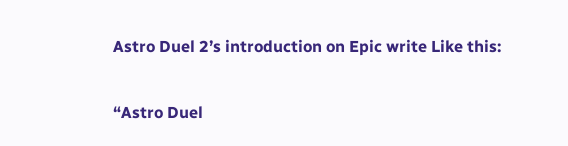Astro Duel 2’s introduction on Epic write Like this:

“Astro Duel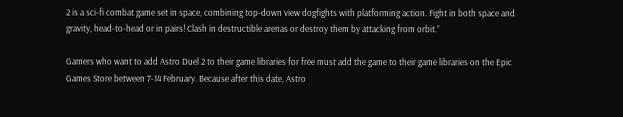2 is a sci-fi combat game set in space, combining top-down view dogfights with platforming action. Fight in both space and gravity, head-to-head or in pairs! Clash in destructible arenas or destroy them by attacking from orbit.”

Gamers who want to add Astro Duel 2 to their game libraries for free must add the game to their game libraries on the Epic Games Store between 7-14 February. Because after this date, Astro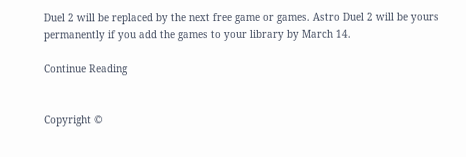Duel 2 will be replaced by the next free game or games. Astro Duel 2 will be yours permanently if you add the games to your library by March 14.

Continue Reading


Copyright ©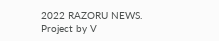2022 RAZORU NEWS.
Project by V